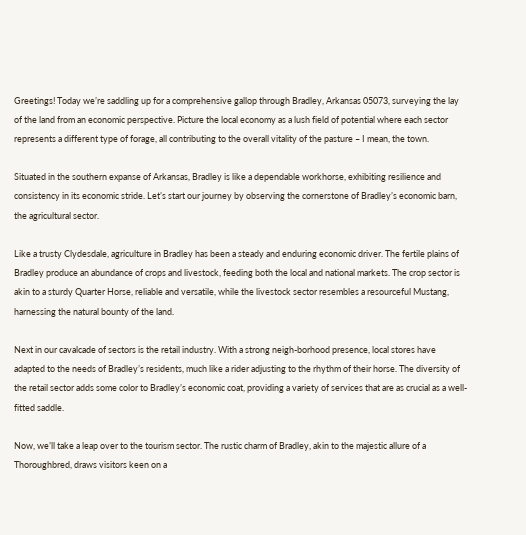Greetings! Today we’re saddling up for a comprehensive gallop through Bradley, Arkansas 05073, surveying the lay of the land from an economic perspective. Picture the local economy as a lush field of potential where each sector represents a different type of forage, all contributing to the overall vitality of the pasture – I mean, the town.

Situated in the southern expanse of Arkansas, Bradley is like a dependable workhorse, exhibiting resilience and consistency in its economic stride. Let’s start our journey by observing the cornerstone of Bradley’s economic barn, the agricultural sector.

Like a trusty Clydesdale, agriculture in Bradley has been a steady and enduring economic driver. The fertile plains of Bradley produce an abundance of crops and livestock, feeding both the local and national markets. The crop sector is akin to a sturdy Quarter Horse, reliable and versatile, while the livestock sector resembles a resourceful Mustang, harnessing the natural bounty of the land.

Next in our cavalcade of sectors is the retail industry. With a strong neigh-borhood presence, local stores have adapted to the needs of Bradley’s residents, much like a rider adjusting to the rhythm of their horse. The diversity of the retail sector adds some color to Bradley’s economic coat, providing a variety of services that are as crucial as a well-fitted saddle.

Now, we’ll take a leap over to the tourism sector. The rustic charm of Bradley, akin to the majestic allure of a Thoroughbred, draws visitors keen on a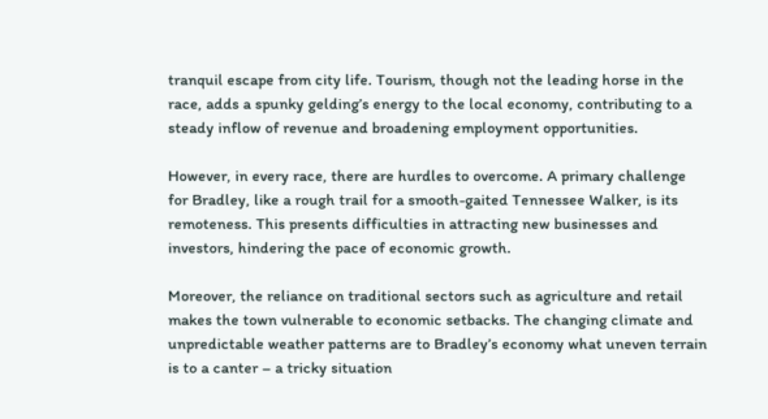tranquil escape from city life. Tourism, though not the leading horse in the race, adds a spunky gelding’s energy to the local economy, contributing to a steady inflow of revenue and broadening employment opportunities.

However, in every race, there are hurdles to overcome. A primary challenge for Bradley, like a rough trail for a smooth-gaited Tennessee Walker, is its remoteness. This presents difficulties in attracting new businesses and investors, hindering the pace of economic growth.

Moreover, the reliance on traditional sectors such as agriculture and retail makes the town vulnerable to economic setbacks. The changing climate and unpredictable weather patterns are to Bradley’s economy what uneven terrain is to a canter – a tricky situation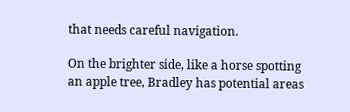that needs careful navigation.

On the brighter side, like a horse spotting an apple tree, Bradley has potential areas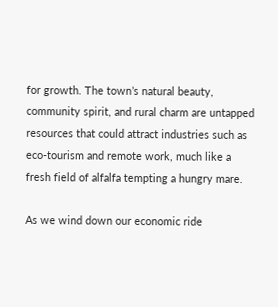for growth. The town’s natural beauty, community spirit, and rural charm are untapped resources that could attract industries such as eco-tourism and remote work, much like a fresh field of alfalfa tempting a hungry mare.

As we wind down our economic ride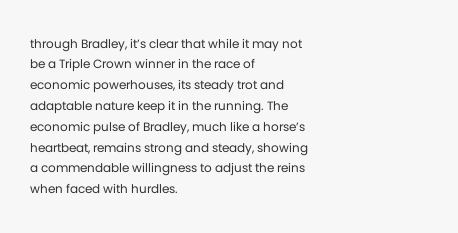through Bradley, it’s clear that while it may not be a Triple Crown winner in the race of economic powerhouses, its steady trot and adaptable nature keep it in the running. The economic pulse of Bradley, much like a horse’s heartbeat, remains strong and steady, showing a commendable willingness to adjust the reins when faced with hurdles.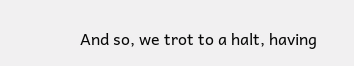And so, we trot to a halt, having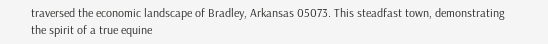traversed the economic landscape of Bradley, Arkansas 05073. This steadfast town, demonstrating the spirit of a true equine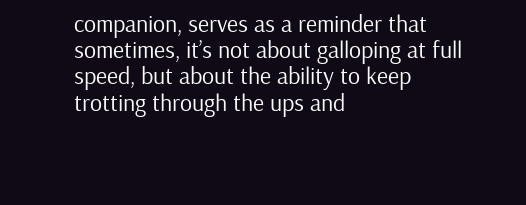companion, serves as a reminder that sometimes, it’s not about galloping at full speed, but about the ability to keep trotting through the ups and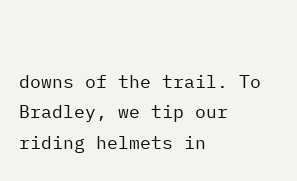downs of the trail. To Bradley, we tip our riding helmets in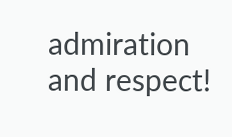admiration and respect!